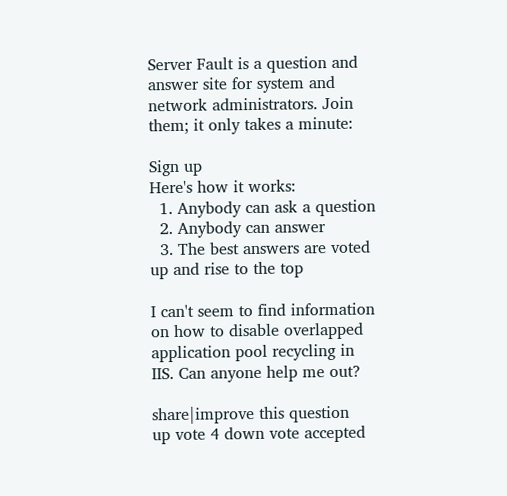Server Fault is a question and answer site for system and network administrators. Join them; it only takes a minute:

Sign up
Here's how it works:
  1. Anybody can ask a question
  2. Anybody can answer
  3. The best answers are voted up and rise to the top

I can't seem to find information on how to disable overlapped application pool recycling in IIS. Can anyone help me out?

share|improve this question
up vote 4 down vote accepted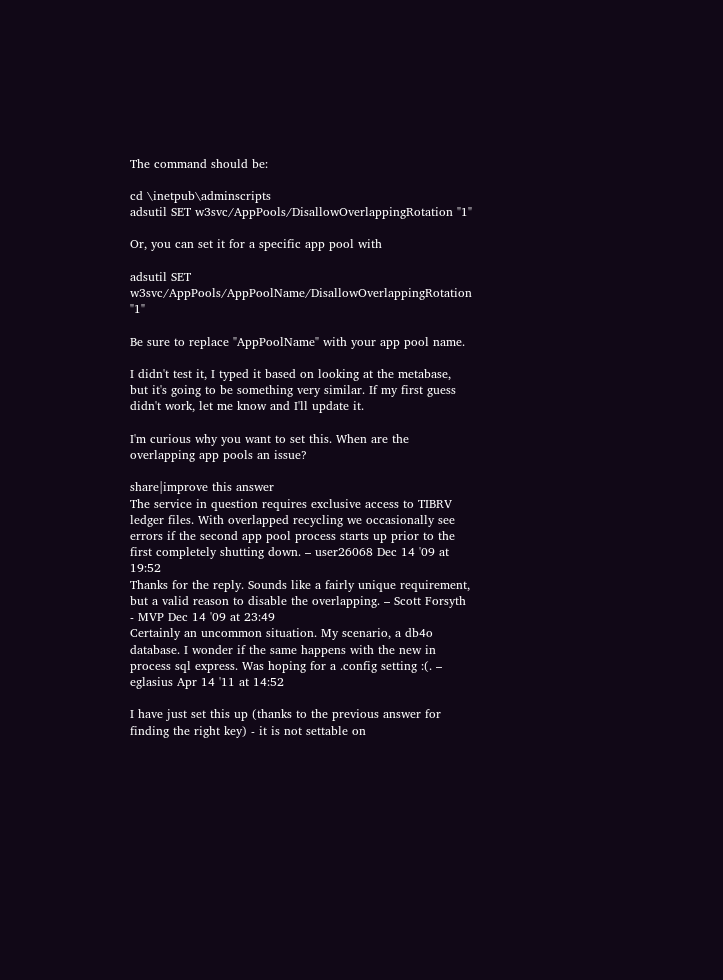The command should be:

cd \inetpub\adminscripts
adsutil SET w3svc/AppPools/DisallowOverlappingRotation "1"

Or, you can set it for a specific app pool with

adsutil SET w3svc/AppPools/AppPoolName/DisallowOverlappingRotation "1"

Be sure to replace "AppPoolName" with your app pool name.

I didn't test it, I typed it based on looking at the metabase, but it's going to be something very similar. If my first guess didn't work, let me know and I'll update it.

I'm curious why you want to set this. When are the overlapping app pools an issue?

share|improve this answer
The service in question requires exclusive access to TIBRV ledger files. With overlapped recycling we occasionally see errors if the second app pool process starts up prior to the first completely shutting down. – user26068 Dec 14 '09 at 19:52
Thanks for the reply. Sounds like a fairly unique requirement, but a valid reason to disable the overlapping. – Scott Forsyth - MVP Dec 14 '09 at 23:49
Certainly an uncommon situation. My scenario, a db4o database. I wonder if the same happens with the new in process sql express. Was hoping for a .config setting :(. – eglasius Apr 14 '11 at 14:52

I have just set this up (thanks to the previous answer for finding the right key) - it is not settable on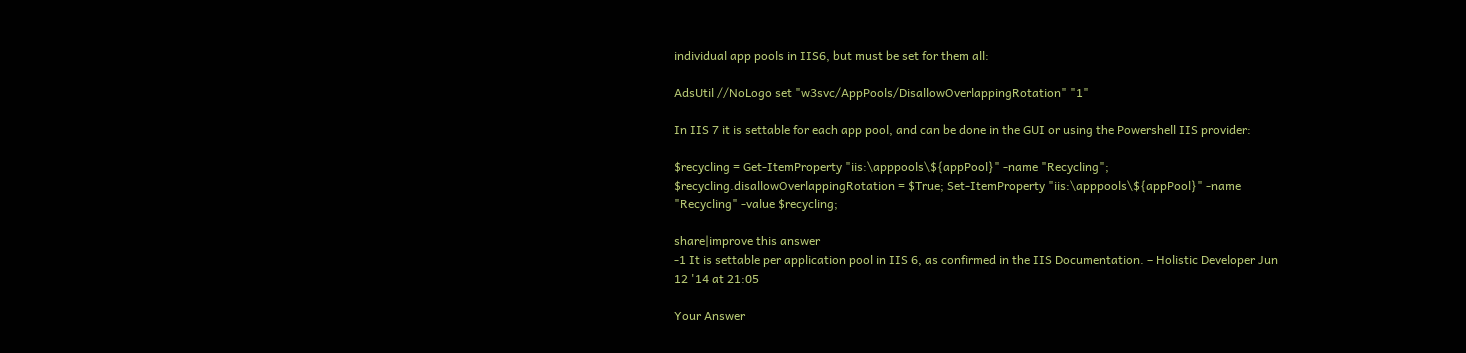individual app pools in IIS6, but must be set for them all:

AdsUtil //NoLogo set "w3svc/AppPools/DisallowOverlappingRotation" "1"

In IIS 7 it is settable for each app pool, and can be done in the GUI or using the Powershell IIS provider:

$recycling = Get-ItemProperty "iis:\apppools\${appPool}" -name "Recycling"; $recycling.disallowOverlappingRotation = $True; Set-ItemProperty "iis:\apppools\${appPool}" -name "Recycling" -value $recycling;

share|improve this answer
-1 It is settable per application pool in IIS 6, as confirmed in the IIS Documentation. – Holistic Developer Jun 12 '14 at 21:05

Your Answer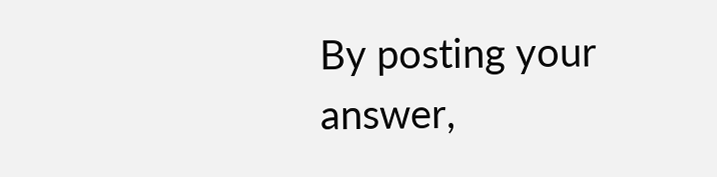By posting your answer,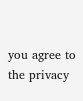you agree to the privacy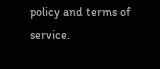policy and terms of service.